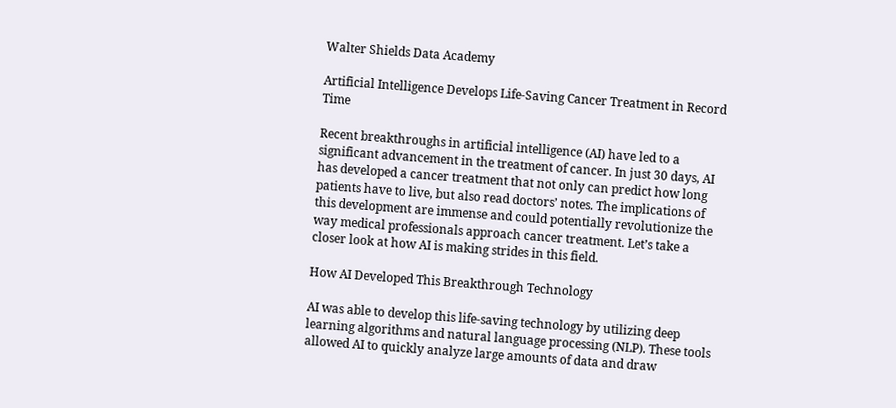Walter Shields Data Academy

Artificial Intelligence Develops Life-Saving Cancer Treatment in Record Time

Recent breakthroughs in artificial intelligence (AI) have led to a significant advancement in the treatment of cancer. In just 30 days, AI has developed a cancer treatment that not only can predict how long patients have to live, but also read doctors’ notes. The implications of this development are immense and could potentially revolutionize the way medical professionals approach cancer treatment. Let’s take a closer look at how AI is making strides in this field.

How AI Developed This Breakthrough Technology

AI was able to develop this life-saving technology by utilizing deep learning algorithms and natural language processing (NLP). These tools allowed AI to quickly analyze large amounts of data and draw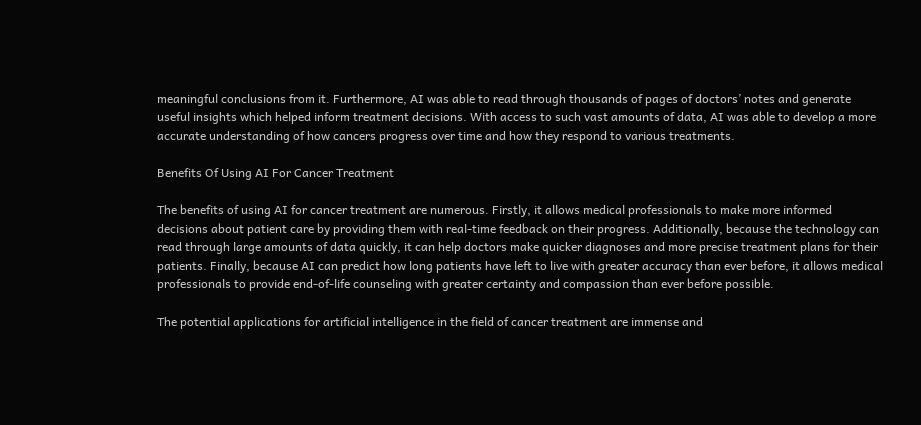meaningful conclusions from it. Furthermore, AI was able to read through thousands of pages of doctors’ notes and generate useful insights which helped inform treatment decisions. With access to such vast amounts of data, AI was able to develop a more accurate understanding of how cancers progress over time and how they respond to various treatments.

Benefits Of Using AI For Cancer Treatment

The benefits of using AI for cancer treatment are numerous. Firstly, it allows medical professionals to make more informed decisions about patient care by providing them with real-time feedback on their progress. Additionally, because the technology can read through large amounts of data quickly, it can help doctors make quicker diagnoses and more precise treatment plans for their patients. Finally, because AI can predict how long patients have left to live with greater accuracy than ever before, it allows medical professionals to provide end-of-life counseling with greater certainty and compassion than ever before possible.

The potential applications for artificial intelligence in the field of cancer treatment are immense and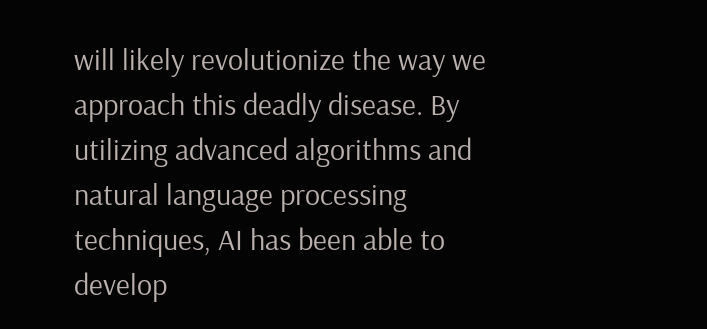will likely revolutionize the way we approach this deadly disease. By utilizing advanced algorithms and natural language processing techniques, AI has been able to develop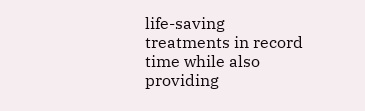life-saving treatments in record time while also providing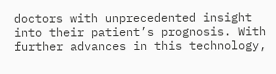doctors with unprecedented insight into their patient’s prognosis. With further advances in this technology,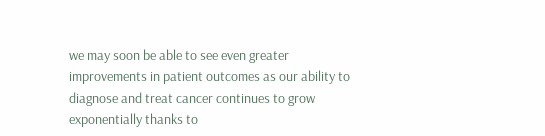we may soon be able to see even greater improvements in patient outcomes as our ability to diagnose and treat cancer continues to grow exponentially thanks to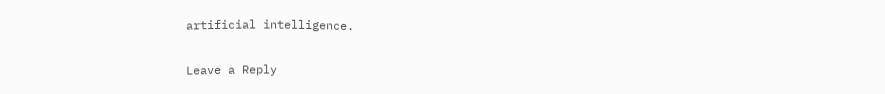artificial intelligence.

Leave a Reply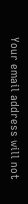Your email address will not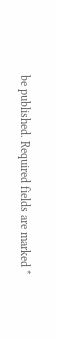be published. Required fields are marked *